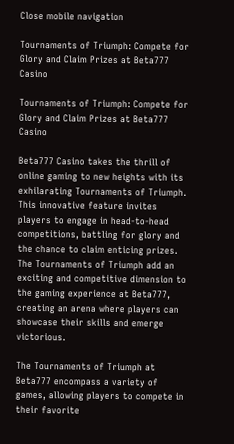Close mobile navigation

Tournaments of Triumph: Compete for Glory and Claim Prizes at Beta777 Casino

Tournaments of Triumph: Compete for Glory and Claim Prizes at Beta777 Casino

Beta777 Casino takes the thrill of online gaming to new heights with its exhilarating Tournaments of Triumph. This innovative feature invites players to engage in head-to-head competitions, battling for glory and the chance to claim enticing prizes. The Tournaments of Triumph add an exciting and competitive dimension to the gaming experience at Beta777, creating an arena where players can showcase their skills and emerge victorious.

The Tournaments of Triumph at Beta777 encompass a variety of games, allowing players to compete in their favorite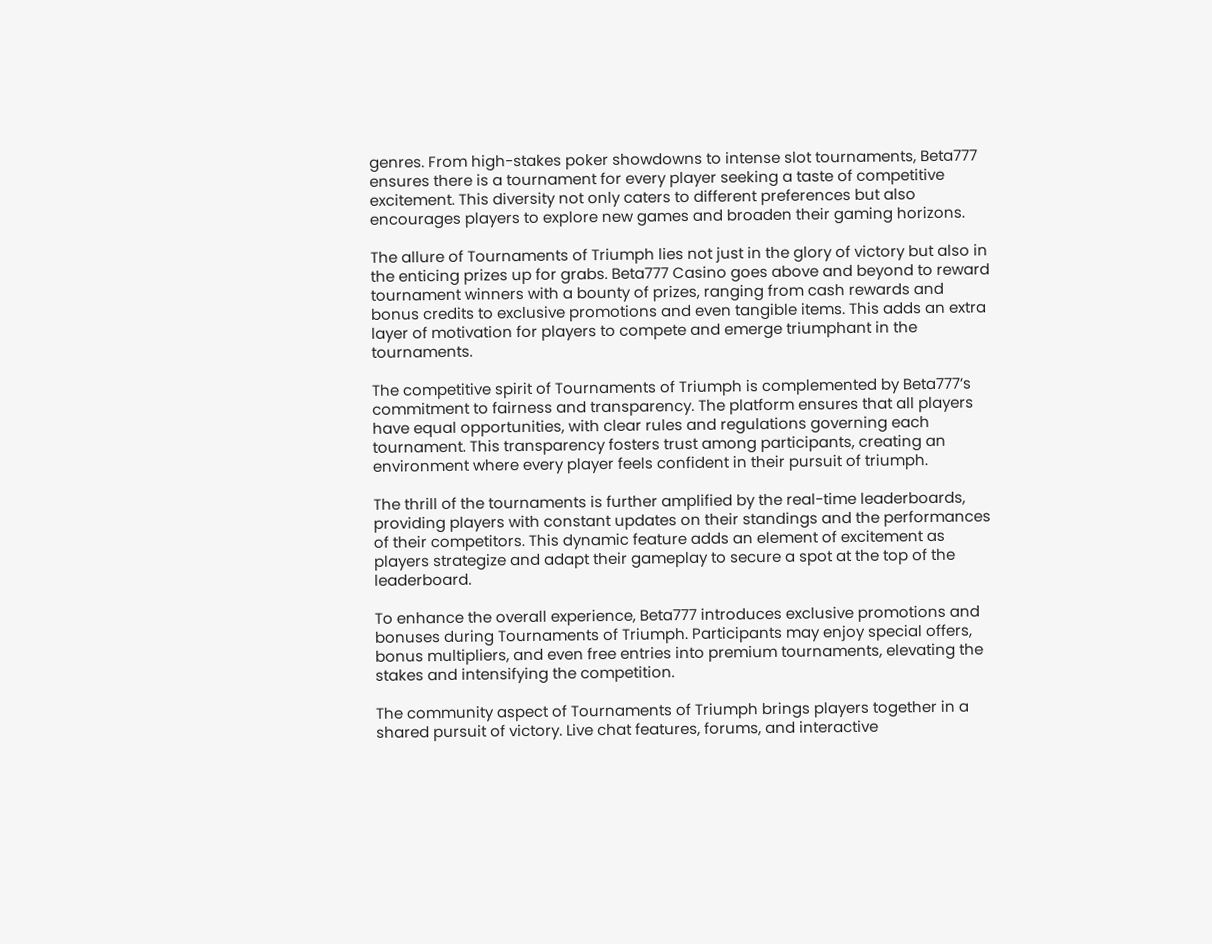genres. From high-stakes poker showdowns to intense slot tournaments, Beta777 ensures there is a tournament for every player seeking a taste of competitive excitement. This diversity not only caters to different preferences but also encourages players to explore new games and broaden their gaming horizons.

The allure of Tournaments of Triumph lies not just in the glory of victory but also in the enticing prizes up for grabs. Beta777 Casino goes above and beyond to reward tournament winners with a bounty of prizes, ranging from cash rewards and bonus credits to exclusive promotions and even tangible items. This adds an extra layer of motivation for players to compete and emerge triumphant in the tournaments.

The competitive spirit of Tournaments of Triumph is complemented by Beta777’s commitment to fairness and transparency. The platform ensures that all players have equal opportunities, with clear rules and regulations governing each tournament. This transparency fosters trust among participants, creating an environment where every player feels confident in their pursuit of triumph.

The thrill of the tournaments is further amplified by the real-time leaderboards, providing players with constant updates on their standings and the performances of their competitors. This dynamic feature adds an element of excitement as players strategize and adapt their gameplay to secure a spot at the top of the leaderboard.

To enhance the overall experience, Beta777 introduces exclusive promotions and bonuses during Tournaments of Triumph. Participants may enjoy special offers, bonus multipliers, and even free entries into premium tournaments, elevating the stakes and intensifying the competition.

The community aspect of Tournaments of Triumph brings players together in a shared pursuit of victory. Live chat features, forums, and interactive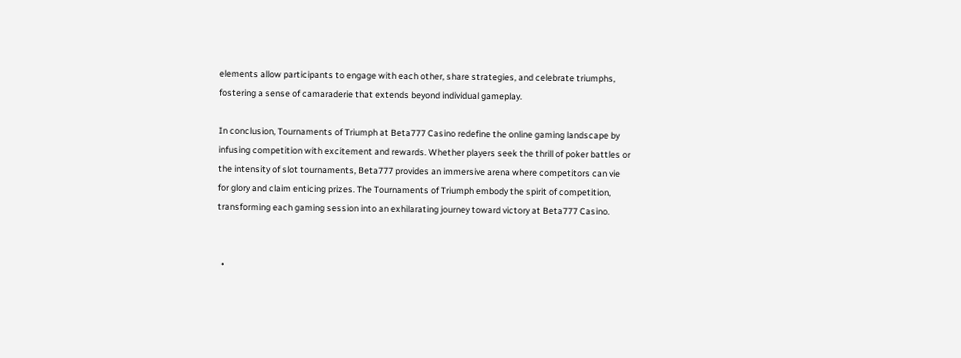elements allow participants to engage with each other, share strategies, and celebrate triumphs, fostering a sense of camaraderie that extends beyond individual gameplay.

In conclusion, Tournaments of Triumph at Beta777 Casino redefine the online gaming landscape by infusing competition with excitement and rewards. Whether players seek the thrill of poker battles or the intensity of slot tournaments, Beta777 provides an immersive arena where competitors can vie for glory and claim enticing prizes. The Tournaments of Triumph embody the spirit of competition, transforming each gaming session into an exhilarating journey toward victory at Beta777 Casino.


  •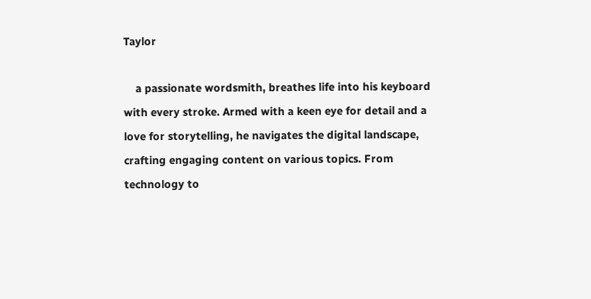Taylor

    a passionate wordsmith, breathes life into his keyboard with every stroke. Armed with a keen eye for detail and a love for storytelling, he navigates the digital landscape, crafting engaging content on various topics. From technology to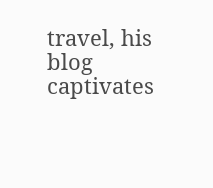travel, his blog captivates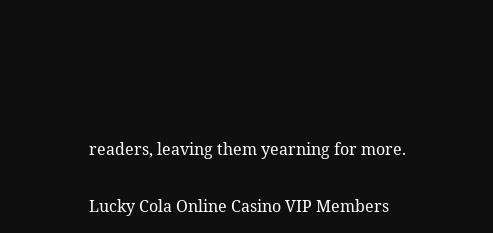readers, leaving them yearning for more.

Lucky Cola Online Casino VIP Members